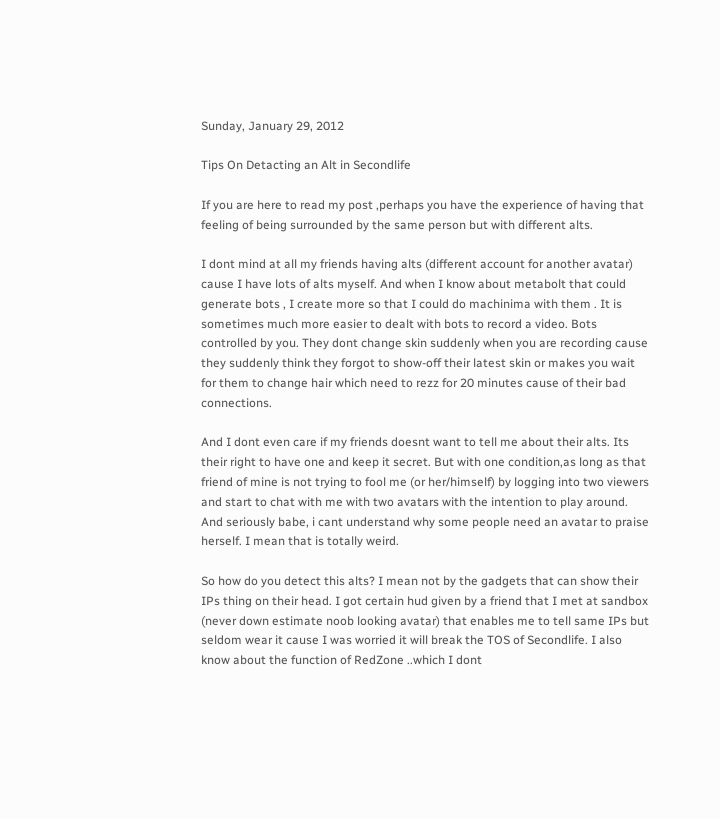Sunday, January 29, 2012

Tips On Detacting an Alt in Secondlife

If you are here to read my post ,perhaps you have the experience of having that feeling of being surrounded by the same person but with different alts.

I dont mind at all my friends having alts (different account for another avatar) cause I have lots of alts myself. And when I know about metabolt that could generate bots , I create more so that I could do machinima with them . It is sometimes much more easier to dealt with bots to record a video. Bots controlled by you. They dont change skin suddenly when you are recording cause they suddenly think they forgot to show-off their latest skin or makes you wait for them to change hair which need to rezz for 20 minutes cause of their bad connections.

And I dont even care if my friends doesnt want to tell me about their alts. Its their right to have one and keep it secret. But with one condition,as long as that friend of mine is not trying to fool me (or her/himself) by logging into two viewers and start to chat with me with two avatars with the intention to play around. And seriously babe, i cant understand why some people need an avatar to praise herself. I mean that is totally weird.

So how do you detect this alts? I mean not by the gadgets that can show their IPs thing on their head. I got certain hud given by a friend that I met at sandbox (never down estimate noob looking avatar) that enables me to tell same IPs but seldom wear it cause I was worried it will break the TOS of Secondlife. I also know about the function of RedZone ..which I dont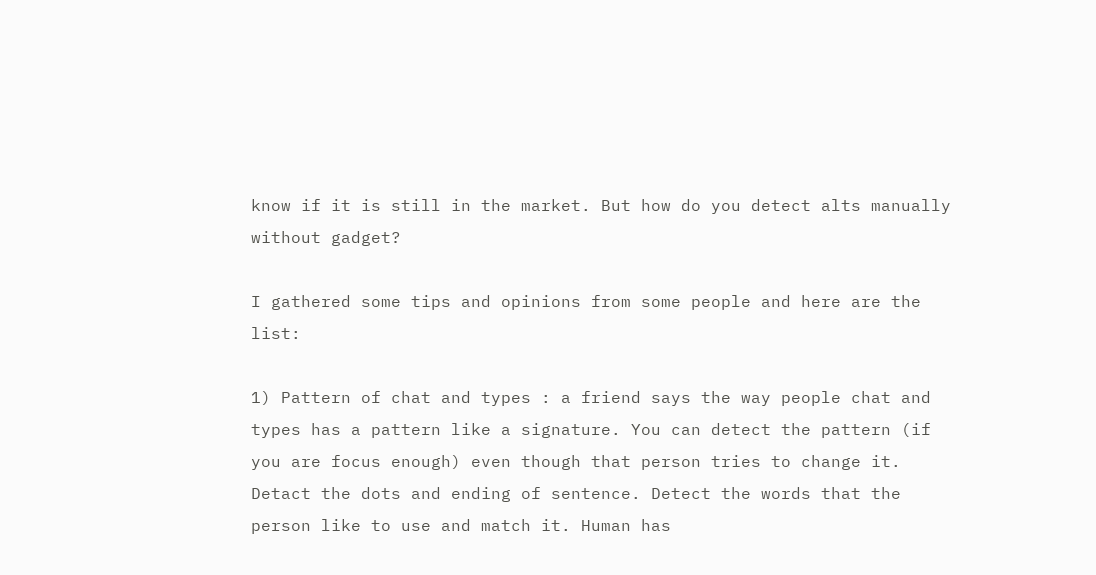know if it is still in the market. But how do you detect alts manually without gadget?

I gathered some tips and opinions from some people and here are the list:

1) Pattern of chat and types : a friend says the way people chat and types has a pattern like a signature. You can detect the pattern (if you are focus enough) even though that person tries to change it. Detact the dots and ending of sentence. Detect the words that the person like to use and match it. Human has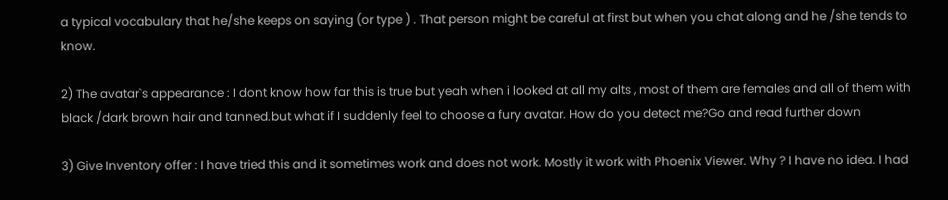a typical vocabulary that he/she keeps on saying (or type ) . That person might be careful at first but when you chat along and he /she tends to know.

2) The avatar`s appearance : I dont know how far this is true but yeah when i looked at all my alts , most of them are females and all of them with black /dark brown hair and tanned.but what if I suddenly feel to choose a fury avatar. How do you detect me?Go and read further down

3) Give Inventory offer : I have tried this and it sometimes work and does not work. Mostly it work with Phoenix Viewer. Why ? I have no idea. I had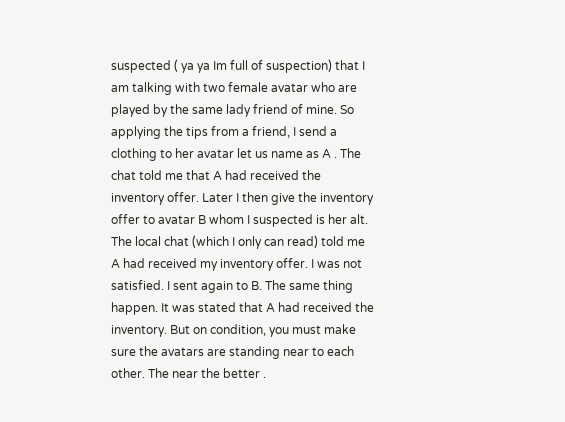suspected ( ya ya Im full of suspection) that I am talking with two female avatar who are played by the same lady friend of mine. So applying the tips from a friend, I send a clothing to her avatar let us name as A . The chat told me that A had received the inventory offer. Later I then give the inventory offer to avatar B whom I suspected is her alt. The local chat (which I only can read) told me A had received my inventory offer. I was not satisfied. I sent again to B. The same thing happen. It was stated that A had received the inventory. But on condition, you must make sure the avatars are standing near to each other. The near the better .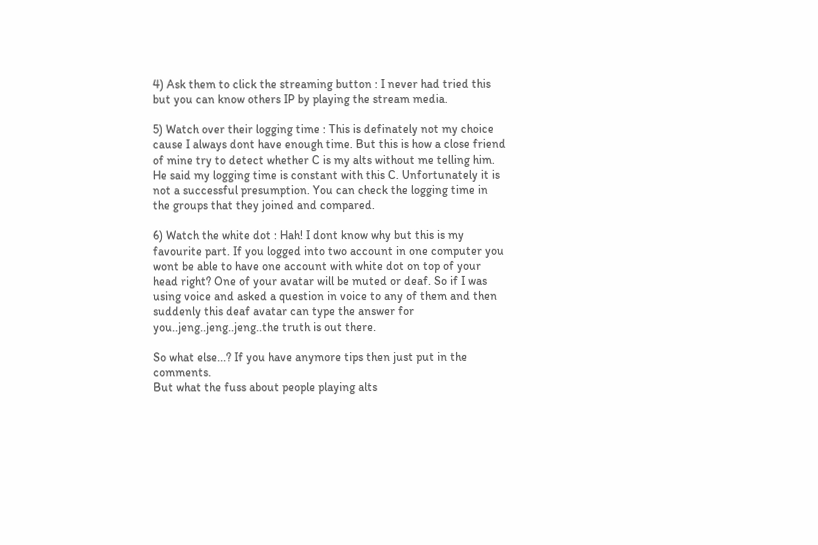4) Ask them to click the streaming button : I never had tried this but you can know others IP by playing the stream media.

5) Watch over their logging time : This is definately not my choice cause I always dont have enough time. But this is how a close friend of mine try to detect whether C is my alts without me telling him. He said my logging time is constant with this C. Unfortunately it is not a successful presumption. You can check the logging time in the groups that they joined and compared.

6) Watch the white dot : Hah! I dont know why but this is my favourite part. If you logged into two account in one computer you wont be able to have one account with white dot on top of your head right? One of your avatar will be muted or deaf. So if I was using voice and asked a question in voice to any of them and then suddenly this deaf avatar can type the answer for you..jeng..jeng..jeng..the truth is out there.

So what else...? If you have anymore tips then just put in the comments.
But what the fuss about people playing alts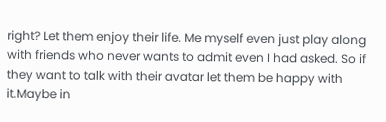right? Let them enjoy their life. Me myself even just play along with friends who never wants to admit even I had asked. So if they want to talk with their avatar let them be happy with it.Maybe in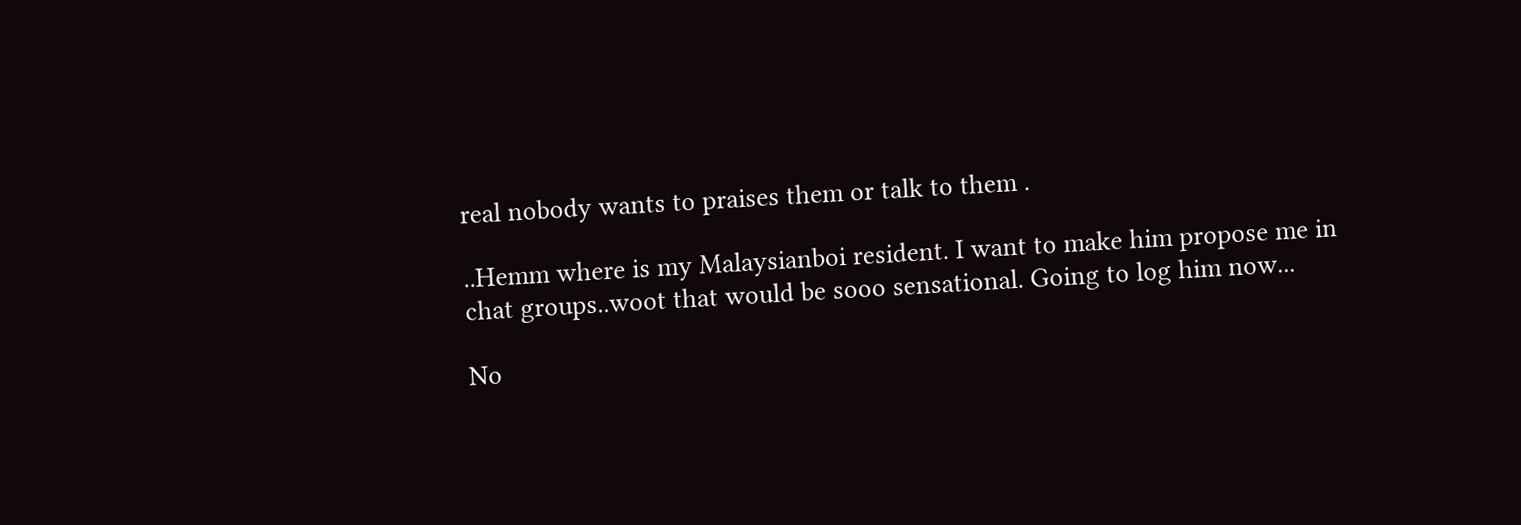real nobody wants to praises them or talk to them .

..Hemm where is my Malaysianboi resident. I want to make him propose me in chat groups..woot that would be sooo sensational. Going to log him now...

No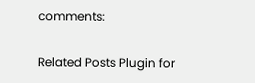comments:

Related Posts Plugin for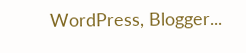WordPress, Blogger...